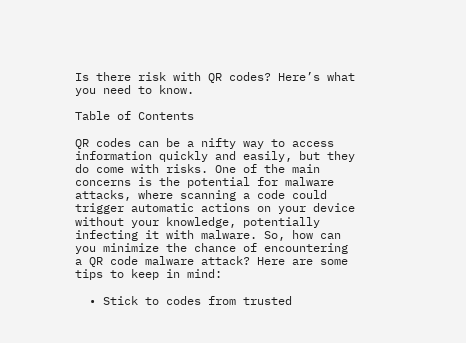Is there risk with QR codes? Here’s what you need to know.

Table of Contents

QR codes can be a nifty way to access information quickly and easily, but they do come with risks. One of the main concerns is the potential for malware attacks, where scanning a code could trigger automatic actions on your device without your knowledge, potentially infecting it with malware. So, how can you minimize the chance of encountering a QR code malware attack? Here are some tips to keep in mind:

  • Stick to codes from trusted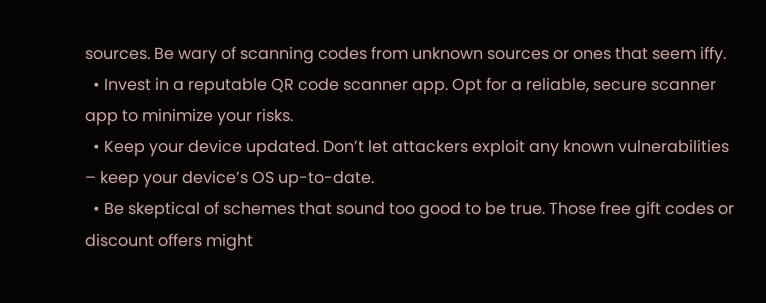sources. Be wary of scanning codes from unknown sources or ones that seem iffy.
  • Invest in a reputable QR code scanner app. Opt for a reliable, secure scanner app to minimize your risks.
  • Keep your device updated. Don’t let attackers exploit any known vulnerabilities – keep your device’s OS up-to-date.
  • Be skeptical of schemes that sound too good to be true. Those free gift codes or discount offers might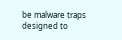be malware traps designed to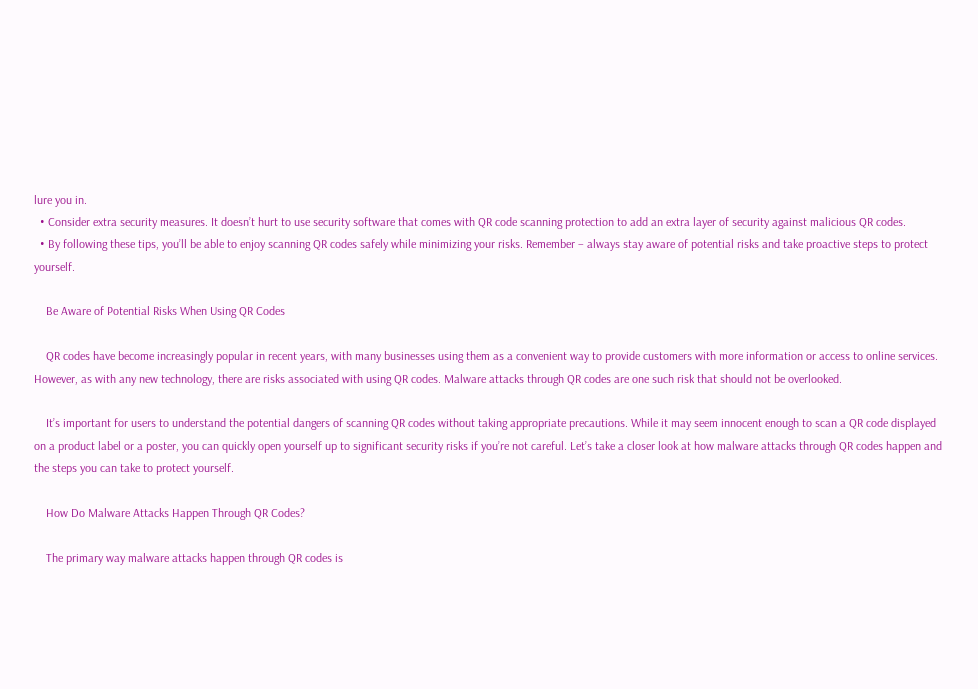lure you in.
  • Consider extra security measures. It doesn’t hurt to use security software that comes with QR code scanning protection to add an extra layer of security against malicious QR codes.
  • By following these tips, you’ll be able to enjoy scanning QR codes safely while minimizing your risks. Remember – always stay aware of potential risks and take proactive steps to protect yourself.

    Be Aware of Potential Risks When Using QR Codes

    QR codes have become increasingly popular in recent years, with many businesses using them as a convenient way to provide customers with more information or access to online services. However, as with any new technology, there are risks associated with using QR codes. Malware attacks through QR codes are one such risk that should not be overlooked.

    It’s important for users to understand the potential dangers of scanning QR codes without taking appropriate precautions. While it may seem innocent enough to scan a QR code displayed on a product label or a poster, you can quickly open yourself up to significant security risks if you’re not careful. Let’s take a closer look at how malware attacks through QR codes happen and the steps you can take to protect yourself.

    How Do Malware Attacks Happen Through QR Codes?

    The primary way malware attacks happen through QR codes is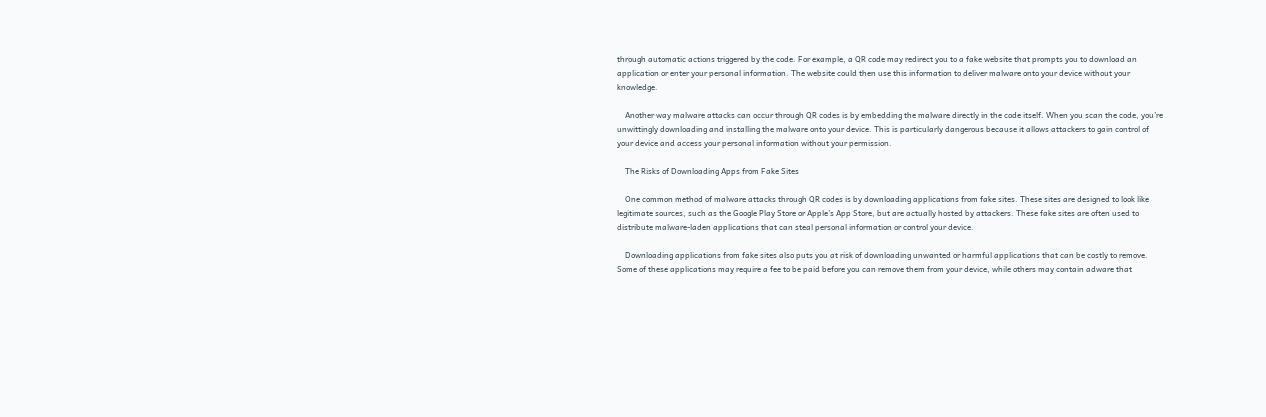through automatic actions triggered by the code. For example, a QR code may redirect you to a fake website that prompts you to download an application or enter your personal information. The website could then use this information to deliver malware onto your device without your knowledge.

    Another way malware attacks can occur through QR codes is by embedding the malware directly in the code itself. When you scan the code, you’re unwittingly downloading and installing the malware onto your device. This is particularly dangerous because it allows attackers to gain control of your device and access your personal information without your permission.

    The Risks of Downloading Apps from Fake Sites

    One common method of malware attacks through QR codes is by downloading applications from fake sites. These sites are designed to look like legitimate sources, such as the Google Play Store or Apple’s App Store, but are actually hosted by attackers. These fake sites are often used to distribute malware-laden applications that can steal personal information or control your device.

    Downloading applications from fake sites also puts you at risk of downloading unwanted or harmful applications that can be costly to remove. Some of these applications may require a fee to be paid before you can remove them from your device, while others may contain adware that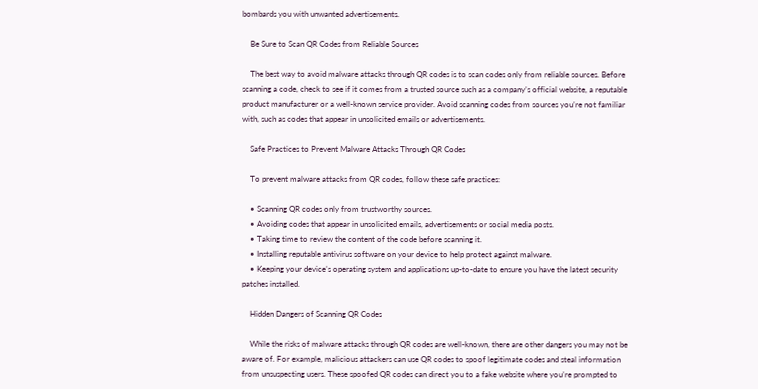bombards you with unwanted advertisements.

    Be Sure to Scan QR Codes from Reliable Sources

    The best way to avoid malware attacks through QR codes is to scan codes only from reliable sources. Before scanning a code, check to see if it comes from a trusted source such as a company’s official website, a reputable product manufacturer or a well-known service provider. Avoid scanning codes from sources you’re not familiar with, such as codes that appear in unsolicited emails or advertisements.

    Safe Practices to Prevent Malware Attacks Through QR Codes

    To prevent malware attacks from QR codes, follow these safe practices:

    • Scanning QR codes only from trustworthy sources.
    • Avoiding codes that appear in unsolicited emails, advertisements or social media posts.
    • Taking time to review the content of the code before scanning it.
    • Installing reputable antivirus software on your device to help protect against malware.
    • Keeping your device’s operating system and applications up-to-date to ensure you have the latest security patches installed.

    Hidden Dangers of Scanning QR Codes

    While the risks of malware attacks through QR codes are well-known, there are other dangers you may not be aware of. For example, malicious attackers can use QR codes to spoof legitimate codes and steal information from unsuspecting users. These spoofed QR codes can direct you to a fake website where you’re prompted to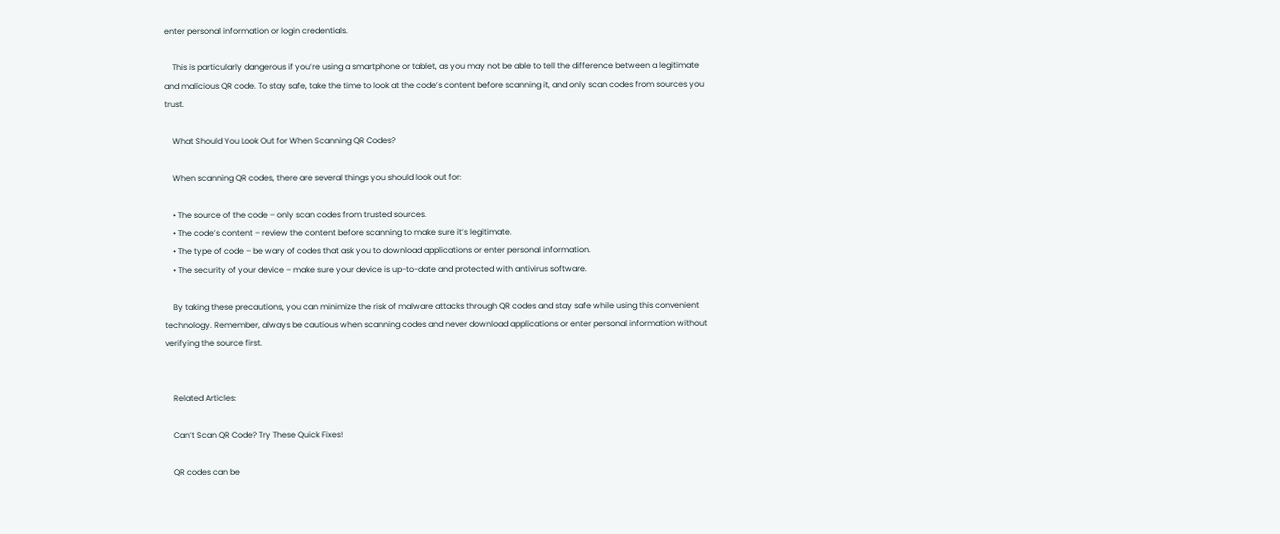enter personal information or login credentials.

    This is particularly dangerous if you’re using a smartphone or tablet, as you may not be able to tell the difference between a legitimate and malicious QR code. To stay safe, take the time to look at the code’s content before scanning it, and only scan codes from sources you trust.

    What Should You Look Out for When Scanning QR Codes?

    When scanning QR codes, there are several things you should look out for:

    • The source of the code – only scan codes from trusted sources.
    • The code’s content – review the content before scanning to make sure it’s legitimate.
    • The type of code – be wary of codes that ask you to download applications or enter personal information.
    • The security of your device – make sure your device is up-to-date and protected with antivirus software.

    By taking these precautions, you can minimize the risk of malware attacks through QR codes and stay safe while using this convenient technology. Remember, always be cautious when scanning codes and never download applications or enter personal information without verifying the source first.


    Related Articles:

    Can’t Scan QR Code? Try These Quick Fixes!

    QR codes can be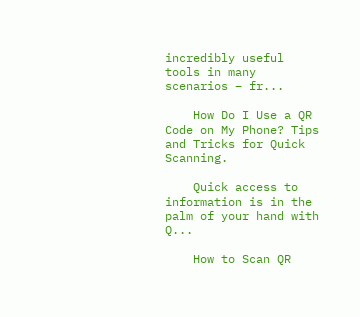incredibly useful tools in many scenarios – fr...

    How Do I Use a QR Code on My Phone? Tips and Tricks for Quick Scanning.

    Quick access to information is in the palm of your hand with Q...

    How to Scan QR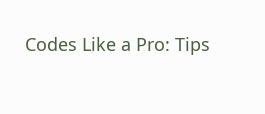Codes Like a Pro: Tips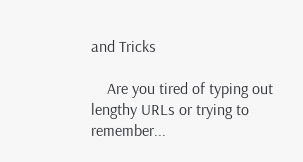and Tricks

    Are you tired of typing out lengthy URLs or trying to remember...